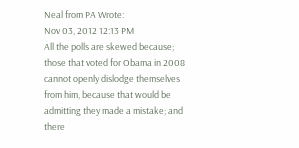Neal from PA Wrote:
Nov 03, 2012 12:13 PM
All the polls are skewed because; those that voted for Obama in 2008 cannot openly dislodge themselves from him, because that would be admitting they made a mistake; and there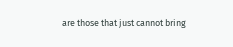are those that just cannot bring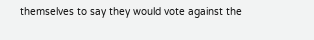themselves to say they would vote against the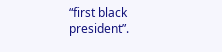“first black president”.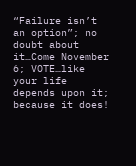“Failure isn’t an option”; no doubt about it…Come November 6; VOTE…like your life depends upon it; because it does!